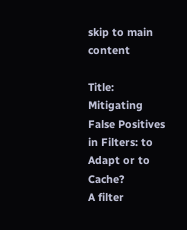skip to main content

Title: Mitigating False Positives in Filters: to Adapt or to Cache?
A filter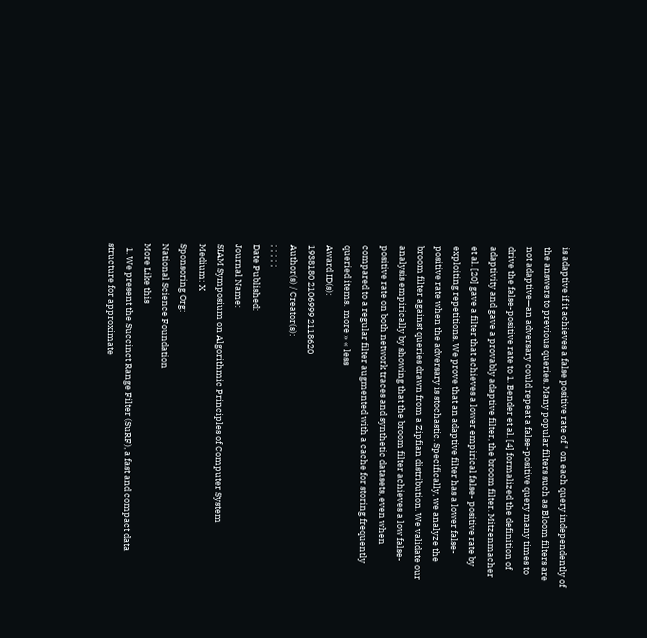is adaptive if it achieves a false positive rate of " on each query independently of the answers to previous queries. Many popular filters such as Bloom filters are not adaptive—an adversary could repeat a false-positive query many times to drive the false-positive rate to 1. Bender et al. [4] formalized the definition of adaptivity and gave a provably adaptive filter, the broom filter. Mitzenmacher et al. [20] gave a filter that achieves a lower empirical false- positive rate by exploiting repetitions. We prove that an adaptive filter has a lower false- positive rate when the adversary is stochastic. Specifically, we analyze the broom filter against queries drawn from a Zipfian distribution. We validate our analysis empirically by showing that the broom filter achieves a low false-positive rate on both network traces and synthetic datasets, even when compared to a regular filter augmented with a cache for storing frequently queried items.  more » « less
Award ID(s):
1938180 2106999 2118620
Author(s) / Creator(s):
; ; ; ; ;
Date Published:
Journal Name:
SIAM Symposium on Algorithmic Principles of Computer System
Medium: X
Sponsoring Org:
National Science Foundation
More Like this
  1. We present the Succinct Range Filter (SuRF), a fast and compact data structure for approximate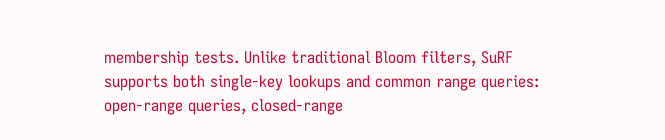membership tests. Unlike traditional Bloom filters, SuRF supports both single-key lookups and common range queries: open-range queries, closed-range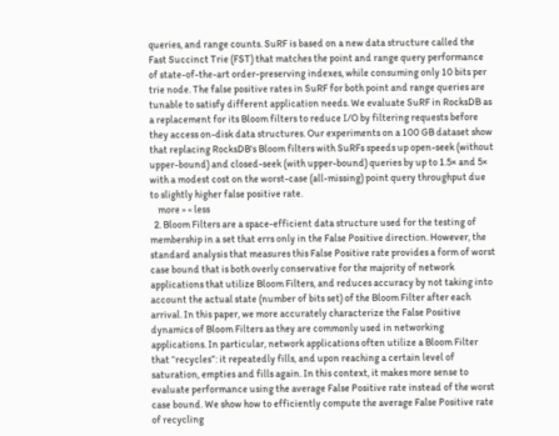queries, and range counts. SuRF is based on a new data structure called the Fast Succinct Trie (FST) that matches the point and range query performance of state-of-the-art order-preserving indexes, while consuming only 10 bits per trie node. The false positive rates in SuRF for both point and range queries are tunable to satisfy different application needs. We evaluate SuRF in RocksDB as a replacement for its Bloom filters to reduce I/O by filtering requests before they access on-disk data structures. Our experiments on a 100 GB dataset show that replacing RocksDB's Bloom filters with SuRFs speeds up open-seek (without upper-bound) and closed-seek (with upper-bound) queries by up to 1.5× and 5× with a modest cost on the worst-case (all-missing) point query throughput due to slightly higher false positive rate.
    more » « less
  2. Bloom Filters are a space-efficient data structure used for the testing of membership in a set that errs only in the False Positive direction. However, the standard analysis that measures this False Positive rate provides a form of worst case bound that is both overly conservative for the majority of network applications that utilize Bloom Filters, and reduces accuracy by not taking into account the actual state (number of bits set) of the Bloom Filter after each arrival. In this paper, we more accurately characterize the False Positive dynamics of Bloom Filters as they are commonly used in networking applications. In particular, network applications often utilize a Bloom Filter that “recycles”: it repeatedly fills, and upon reaching a certain level of saturation, empties and fills again. In this context, it makes more sense to evaluate performance using the average False Positive rate instead of the worst case bound. We show how to efficiently compute the average False Positive rate of recycling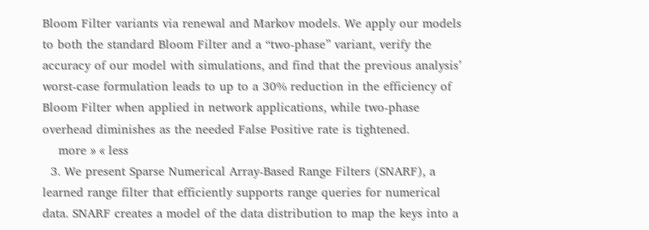Bloom Filter variants via renewal and Markov models. We apply our models to both the standard Bloom Filter and a “two-phase” variant, verify the accuracy of our model with simulations, and find that the previous analysis’ worst-case formulation leads to up to a 30% reduction in the efficiency of Bloom Filter when applied in network applications, while two-phase overhead diminishes as the needed False Positive rate is tightened.
    more » « less
  3. We present Sparse Numerical Array-Based Range Filters (SNARF), a learned range filter that efficiently supports range queries for numerical data. SNARF creates a model of the data distribution to map the keys into a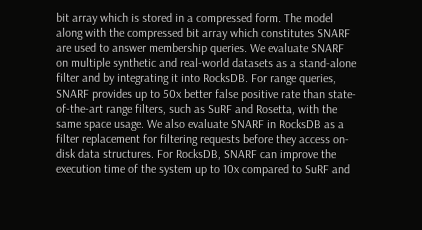bit array which is stored in a compressed form. The model along with the compressed bit array which constitutes SNARF are used to answer membership queries. We evaluate SNARF on multiple synthetic and real-world datasets as a stand-alone filter and by integrating it into RocksDB. For range queries, SNARF provides up to 50x better false positive rate than state-of-the-art range filters, such as SuRF and Rosetta, with the same space usage. We also evaluate SNARF in RocksDB as a filter replacement for filtering requests before they access on-disk data structures. For RocksDB, SNARF can improve the execution time of the system up to 10x compared to SuRF and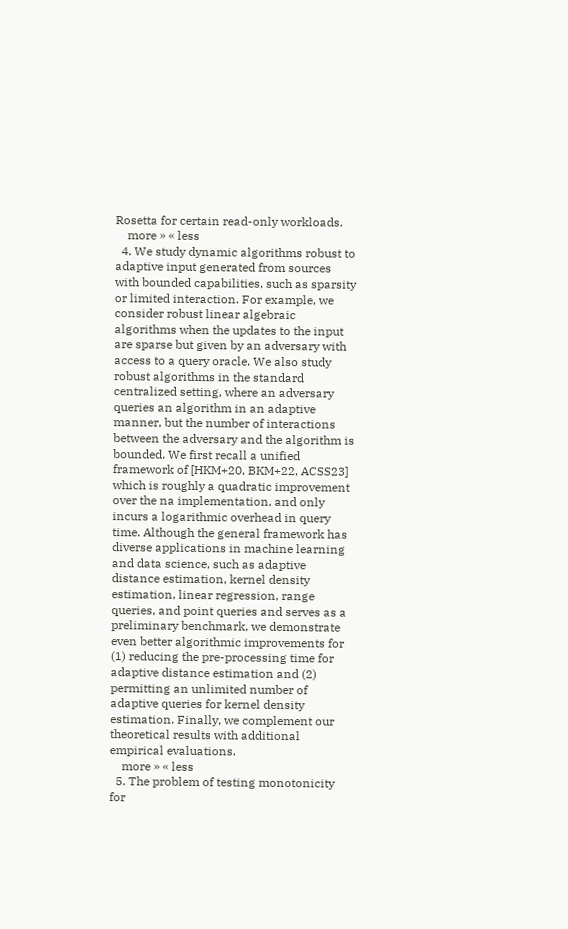Rosetta for certain read-only workloads.
    more » « less
  4. We study dynamic algorithms robust to adaptive input generated from sources with bounded capabilities, such as sparsity or limited interaction. For example, we consider robust linear algebraic algorithms when the updates to the input are sparse but given by an adversary with access to a query oracle. We also study robust algorithms in the standard centralized setting, where an adversary queries an algorithm in an adaptive manner, but the number of interactions between the adversary and the algorithm is bounded. We first recall a unified framework of [HKM+20, BKM+22, ACSS23] which is roughly a quadratic improvement over the na implementation, and only incurs a logarithmic overhead in query time. Although the general framework has diverse applications in machine learning and data science, such as adaptive distance estimation, kernel density estimation, linear regression, range queries, and point queries and serves as a preliminary benchmark, we demonstrate even better algorithmic improvements for (1) reducing the pre-processing time for adaptive distance estimation and (2) permitting an unlimited number of adaptive queries for kernel density estimation. Finally, we complement our theoretical results with additional empirical evaluations.
    more » « less
  5. The problem of testing monotonicity for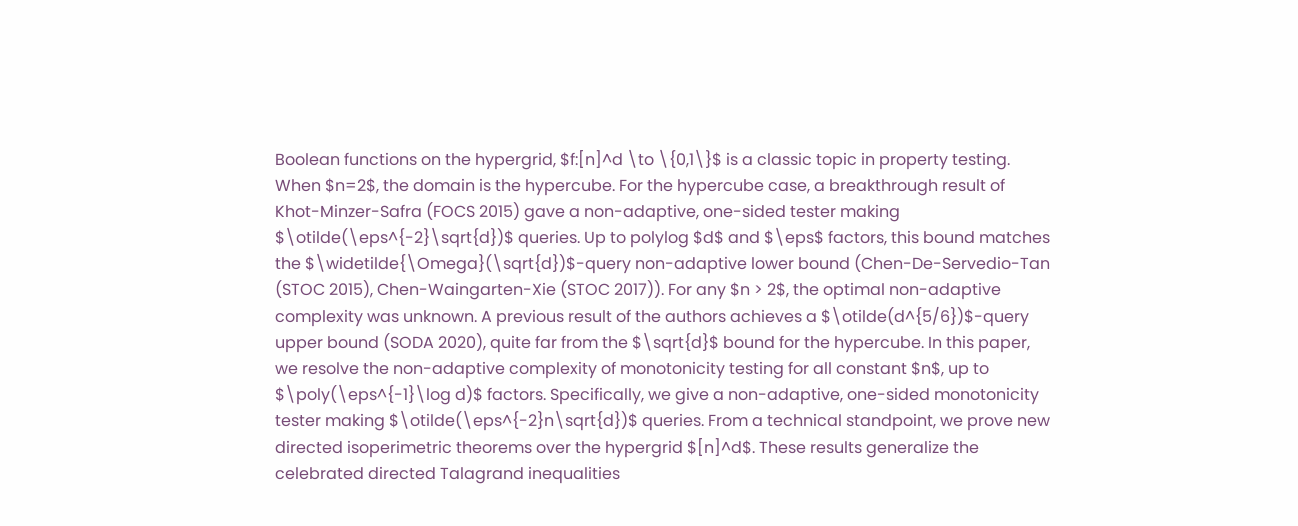Boolean functions on the hypergrid, $f:[n]^d \to \{0,1\}$ is a classic topic in property testing. When $n=2$, the domain is the hypercube. For the hypercube case, a breakthrough result of Khot-Minzer-Safra (FOCS 2015) gave a non-adaptive, one-sided tester making $\otilde(\eps^{-2}\sqrt{d})$ queries. Up to polylog $d$ and $\eps$ factors, this bound matches the $\widetilde{\Omega}(\sqrt{d})$-query non-adaptive lower bound (Chen-De-Servedio-Tan (STOC 2015), Chen-Waingarten-Xie (STOC 2017)). For any $n > 2$, the optimal non-adaptive complexity was unknown. A previous result of the authors achieves a $\otilde(d^{5/6})$-query upper bound (SODA 2020), quite far from the $\sqrt{d}$ bound for the hypercube. In this paper, we resolve the non-adaptive complexity of monotonicity testing for all constant $n$, up to $\poly(\eps^{-1}\log d)$ factors. Specifically, we give a non-adaptive, one-sided monotonicity tester making $\otilde(\eps^{-2}n\sqrt{d})$ queries. From a technical standpoint, we prove new directed isoperimetric theorems over the hypergrid $[n]^d$. These results generalize the celebrated directed Talagrand inequalities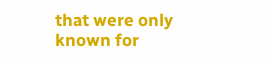that were only known for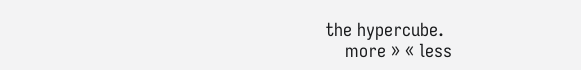the hypercube.
    more » « less